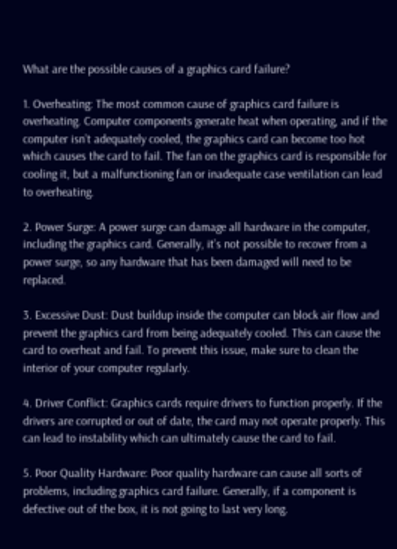What are the possible causes of a graphics card failure?

1. Overheating: The most common cause of graphics card failure is overheating. Computer components generate heat when operating, and if the computer isn’t adequately cooled, the graphics card can become too hot which causes the card to fail. The fan on the graphics card is responsible for cooling it, but a malfunctioning fan or inadequate case ventilation can lead to overheating.

2. Power Surge: A power surge can damage all hardware in the computer, including the graphics card. Generally, it’s not possible to recover from a power surge, so any hardware that has been damaged will need to be replaced.

3. Excessive Dust: Dust buildup inside the computer can block air flow and prevent the graphics card from being adequately cooled. This can cause the card to overheat and fail. To prevent this issue, make sure to clean the interior of your computer regularly.

4. Driver Conflict: Graphics cards require drivers to function properly. If the drivers are corrupted or out of date, the card may not operate properly. This can lead to instability which can ultimately cause the card to fail.

5. Poor Quality Hardware: Poor quality hardware can cause all sorts of problems, including graphics card failure. Generally, if a component is defective out of the box, it is not going to last very long.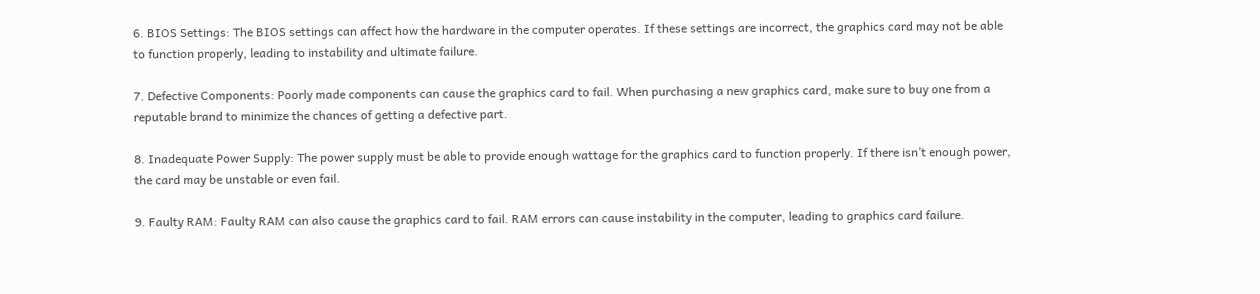6. BIOS Settings: The BIOS settings can affect how the hardware in the computer operates. If these settings are incorrect, the graphics card may not be able to function properly, leading to instability and ultimate failure.

7. Defective Components: Poorly made components can cause the graphics card to fail. When purchasing a new graphics card, make sure to buy one from a reputable brand to minimize the chances of getting a defective part.

8. Inadequate Power Supply: The power supply must be able to provide enough wattage for the graphics card to function properly. If there isn’t enough power, the card may be unstable or even fail.

9. Faulty RAM: Faulty RAM can also cause the graphics card to fail. RAM errors can cause instability in the computer, leading to graphics card failure.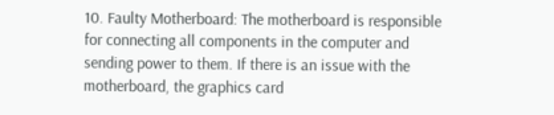10. Faulty Motherboard: The motherboard is responsible for connecting all components in the computer and sending power to them. If there is an issue with the motherboard, the graphics card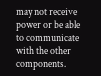may not receive power or be able to communicate with the other components.